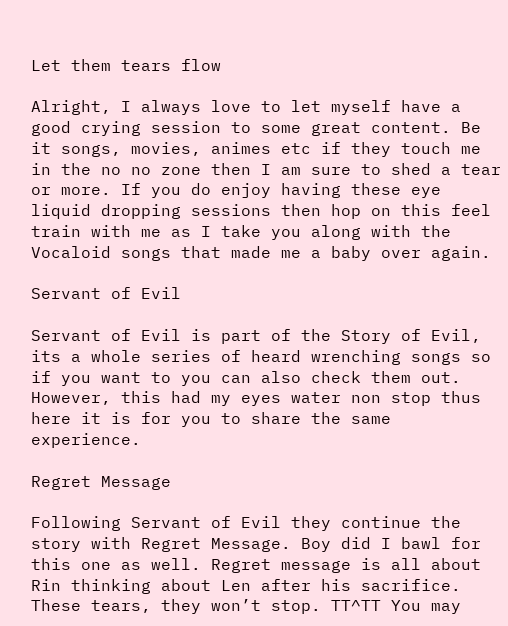Let them tears flow

Alright, I always love to let myself have a good crying session to some great content. Be it songs, movies, animes etc if they touch me in the no no zone then I am sure to shed a tear or more. If you do enjoy having these eye liquid dropping sessions then hop on this feel train with me as I take you along with the Vocaloid songs that made me a baby over again.

Servant of Evil

Servant of Evil is part of the Story of Evil, its a whole series of heard wrenching songs so if you want to you can also check them out. However, this had my eyes water non stop thus here it is for you to share the same experience.

Regret Message

Following Servant of Evil they continue the story with Regret Message. Boy did I bawl for this one as well. Regret message is all about Rin thinking about Len after his sacrifice. These tears, they won’t stop. TT^TT You may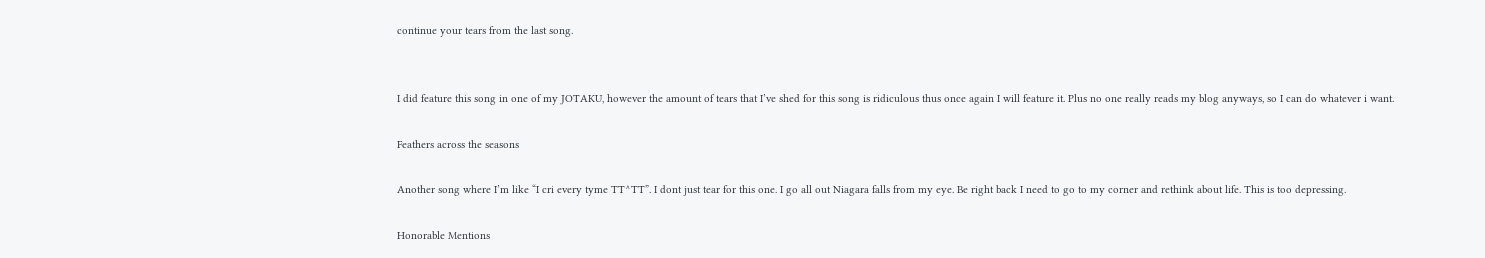continue your tears from the last song.


I did feature this song in one of my JOTAKU, however the amount of tears that I’ve shed for this song is ridiculous thus once again I will feature it. Plus no one really reads my blog anyways, so I can do whatever i want.

Feathers across the seasons

Another song where I’m like “I cri every tyme TT^TT”. I dont just tear for this one. I go all out Niagara falls from my eye. Be right back I need to go to my corner and rethink about life. This is too depressing.

Honorable Mentions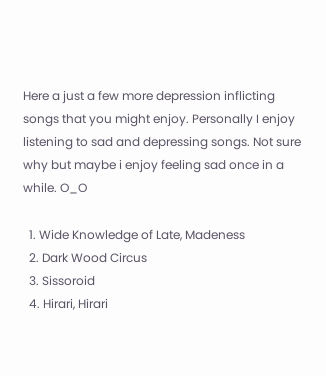Here a just a few more depression inflicting songs that you might enjoy. Personally I enjoy listening to sad and depressing songs. Not sure why but maybe i enjoy feeling sad once in a while. O_O

  1. Wide Knowledge of Late, Madeness
  2. Dark Wood Circus
  3. Sissoroid
  4. Hirari, Hirari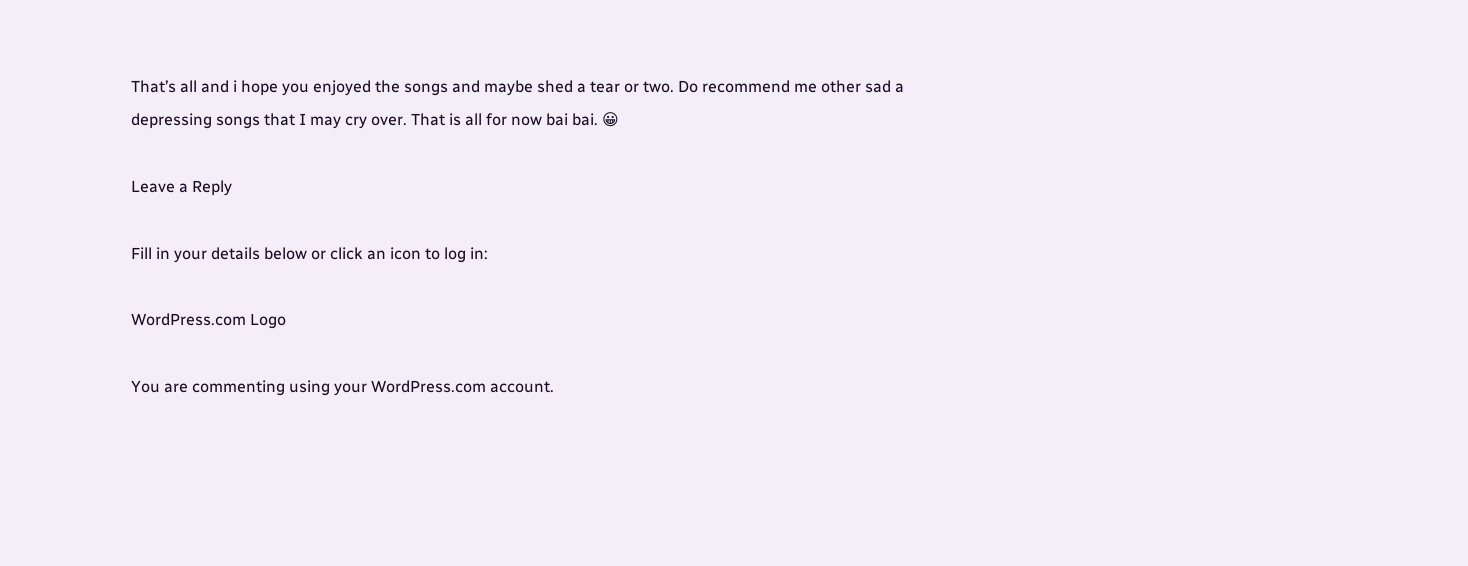That’s all and i hope you enjoyed the songs and maybe shed a tear or two. Do recommend me other sad a depressing songs that I may cry over. That is all for now bai bai. 😀

Leave a Reply

Fill in your details below or click an icon to log in:

WordPress.com Logo

You are commenting using your WordPress.com account.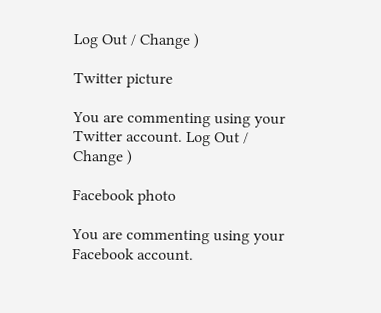Log Out / Change )

Twitter picture

You are commenting using your Twitter account. Log Out / Change )

Facebook photo

You are commenting using your Facebook account.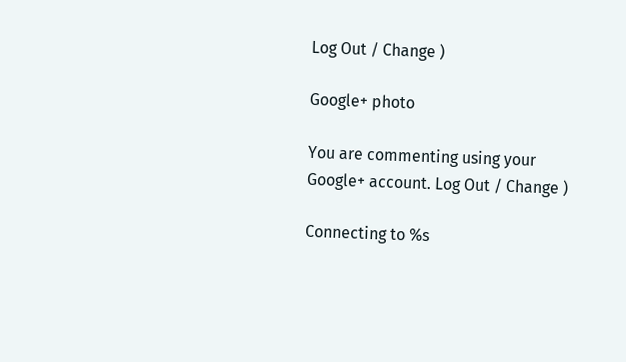Log Out / Change )

Google+ photo

You are commenting using your Google+ account. Log Out / Change )

Connecting to %s